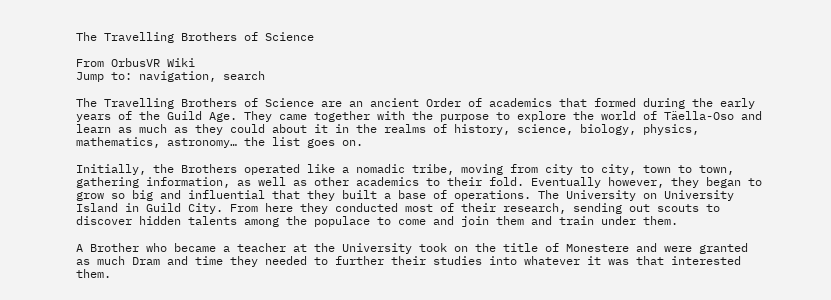The Travelling Brothers of Science

From OrbusVR Wiki
Jump to: navigation, search

The Travelling Brothers of Science are an ancient Order of academics that formed during the early years of the Guild Age. They came together with the purpose to explore the world of Täella-Oso and learn as much as they could about it in the realms of history, science, biology, physics, mathematics, astronomy… the list goes on.

Initially, the Brothers operated like a nomadic tribe, moving from city to city, town to town, gathering information, as well as other academics to their fold. Eventually however, they began to grow so big and influential that they built a base of operations. The University on University Island in Guild City. From here they conducted most of their research, sending out scouts to discover hidden talents among the populace to come and join them and train under them.

A Brother who became a teacher at the University took on the title of Monestere and were granted as much Dram and time they needed to further their studies into whatever it was that interested them.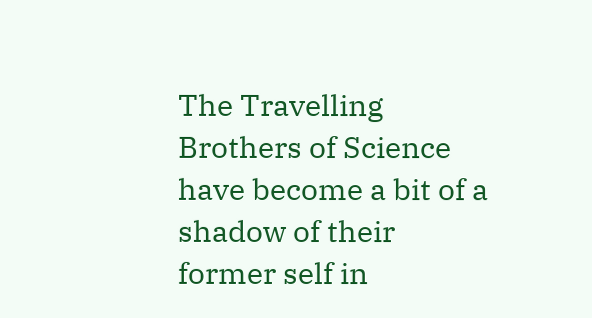The Travelling Brothers of Science have become a bit of a shadow of their former self in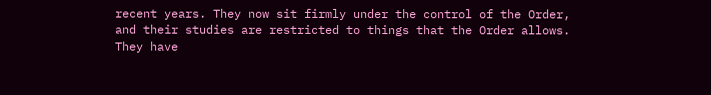recent years. They now sit firmly under the control of the Order, and their studies are restricted to things that the Order allows. They have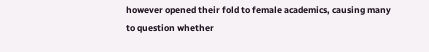however opened their fold to female academics, causing many to question whether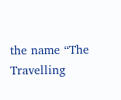the name “The Travelling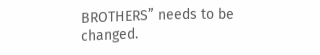BROTHERS” needs to be changed.